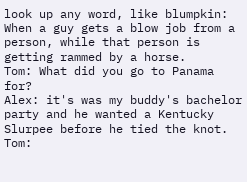look up any word, like blumpkin:
When a guy gets a blow job from a person, while that person is getting rammed by a horse.
Tom: What did you go to Panama for?
Alex: it's was my buddy's bachelor party and he wanted a Kentucky Slurpee before he tied the knot.
Tom: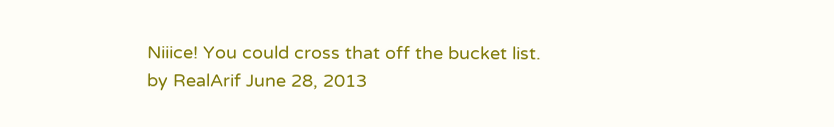Niiice! You could cross that off the bucket list.
by RealArif June 28, 2013